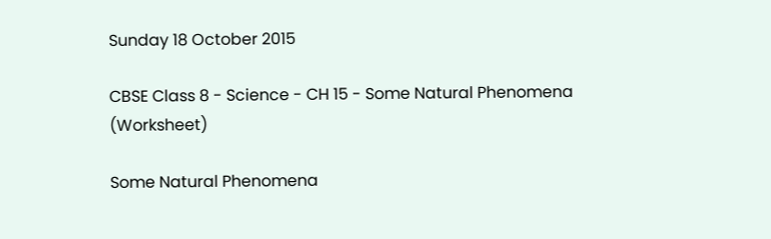Sunday 18 October 2015

CBSE Class 8 - Science - CH 15 - Some Natural Phenomena (Worksheet)

Some Natural Phenomena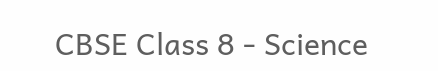CBSE Class 8 - Science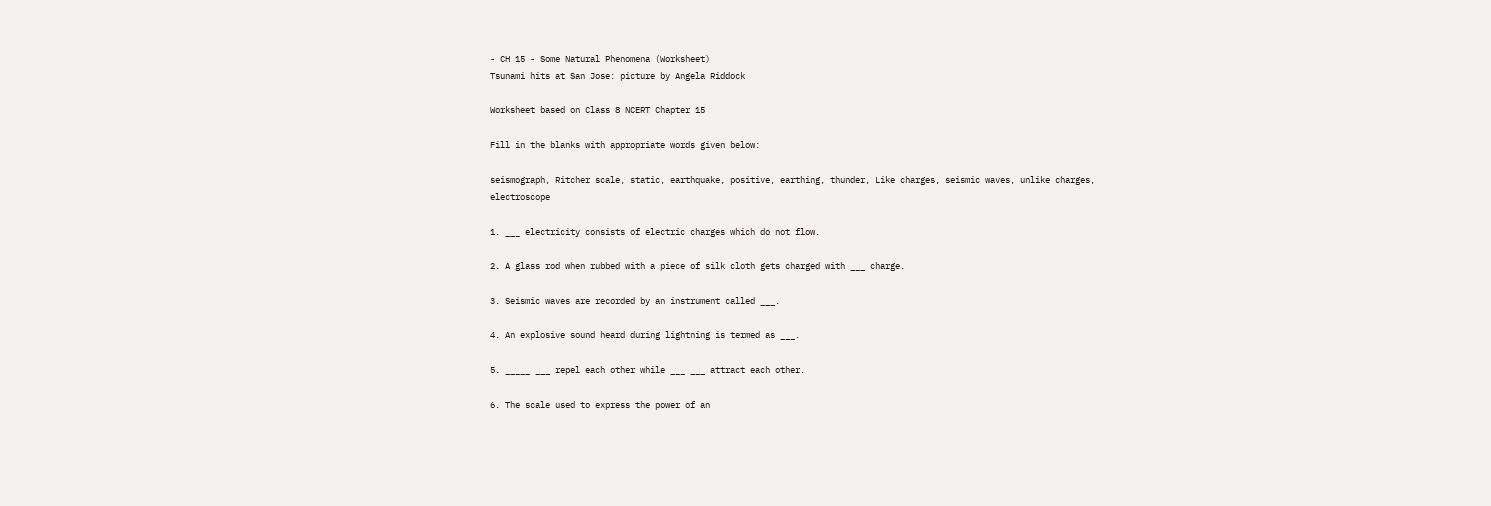- CH 15 - Some Natural Phenomena (Worksheet)
Tsunami hits at San Jose: picture by Angela Riddock

Worksheet based on Class 8 NCERT Chapter 15

Fill in the blanks with appropriate words given below:

seismograph, Ritcher scale, static, earthquake, positive, earthing, thunder, Like charges, seismic waves, unlike charges, electroscope

1. ___ electricity consists of electric charges which do not flow.

2. A glass rod when rubbed with a piece of silk cloth gets charged with ___ charge.

3. Seismic waves are recorded by an instrument called ___.

4. An explosive sound heard during lightning is termed as ___.

5. _____ ___ repel each other while ___ ___ attract each other.

6. The scale used to express the power of an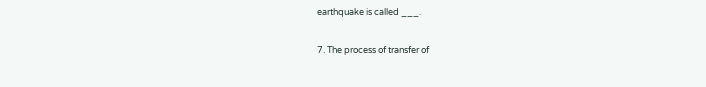earthquake is called ___.

7. The process of transfer of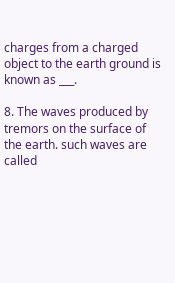charges from a charged object to the earth ground is known as ___.

8. The waves produced by tremors on the surface of the earth. such waves are called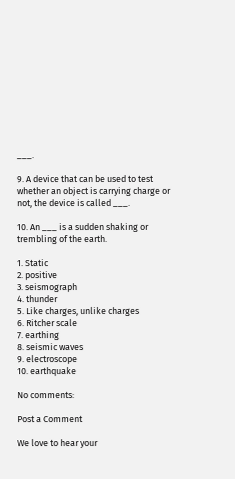___.

9. A device that can be used to test whether an object is carrying charge or not, the device is called ___.

10. An ___ is a sudden shaking or trembling of the earth.

1. Static
2. positive
3. seismograph
4. thunder
5. Like charges, unlike charges
6. Ritcher scale
7. earthing
8. seismic waves
9. electroscope
10. earthquake

No comments:

Post a Comment

We love to hear your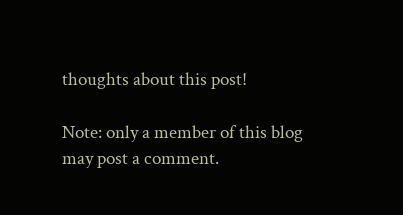thoughts about this post!

Note: only a member of this blog may post a comment.